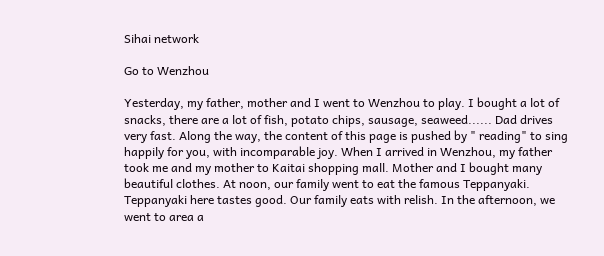Sihai network

Go to Wenzhou

Yesterday, my father, mother and I went to Wenzhou to play. I bought a lot of snacks, there are a lot of fish, potato chips, sausage, seaweed...... Dad drives very fast. Along the way, the content of this page is pushed by " reading" to sing happily for you, with incomparable joy. When I arrived in Wenzhou, my father took me and my mother to Kaitai shopping mall. Mother and I bought many beautiful clothes. At noon, our family went to eat the famous Teppanyaki. Teppanyaki here tastes good. Our family eats with relish. In the afternoon, we went to area a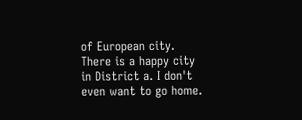of European city. There is a happy city in District a. I don't even want to go home.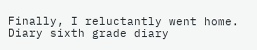Finally, I reluctantly went home. Diary sixth grade diary